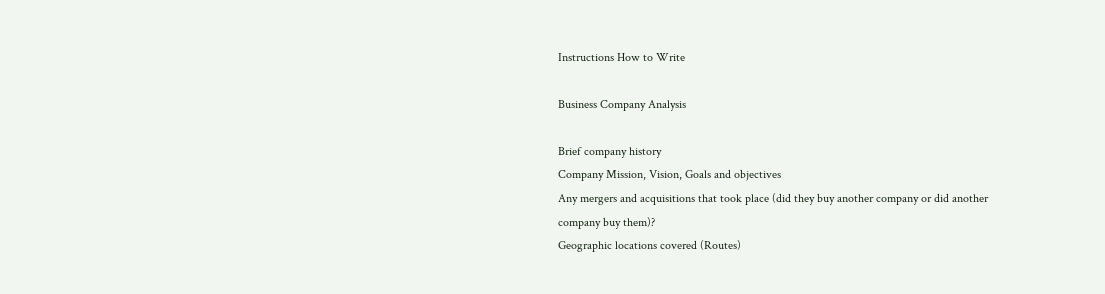Instructions How to Write

Business Company Analysis

Brief company history
Company Mission, Vision, Goals and objectives
Any mergers and acquisitions that took place (did they buy another company or did another company buy them)?
Geographic locations covered (Routes)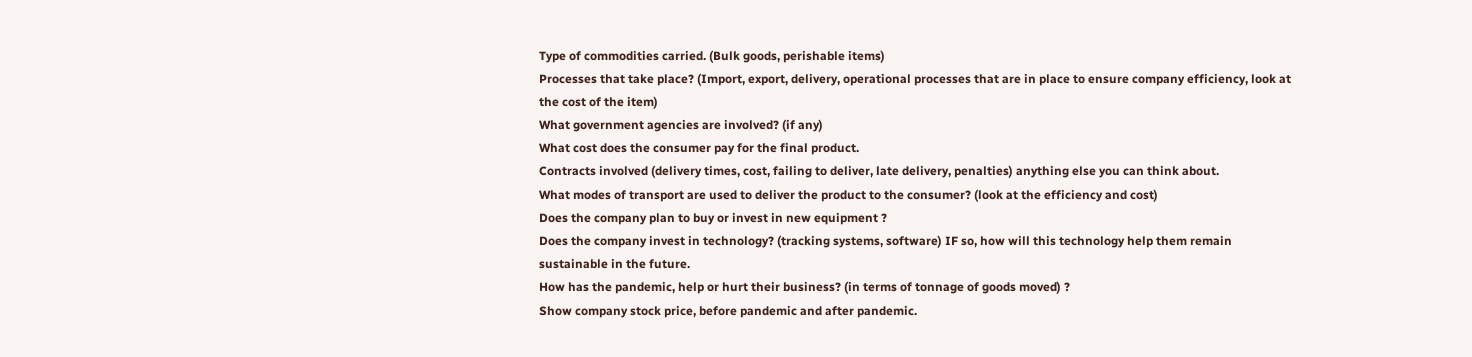Type of commodities carried. (Bulk goods, perishable items)
Processes that take place? (Import, export, delivery, operational processes that are in place to ensure company efficiency, look at the cost of the item)
What government agencies are involved? (if any)
What cost does the consumer pay for the final product.
Contracts involved (delivery times, cost, failing to deliver, late delivery, penalties) anything else you can think about.
What modes of transport are used to deliver the product to the consumer? (look at the efficiency and cost)
Does the company plan to buy or invest in new equipment ?
Does the company invest in technology? (tracking systems, software) IF so, how will this technology help them remain sustainable in the future.
How has the pandemic, help or hurt their business? (in terms of tonnage of goods moved) ?
Show company stock price, before pandemic and after pandemic.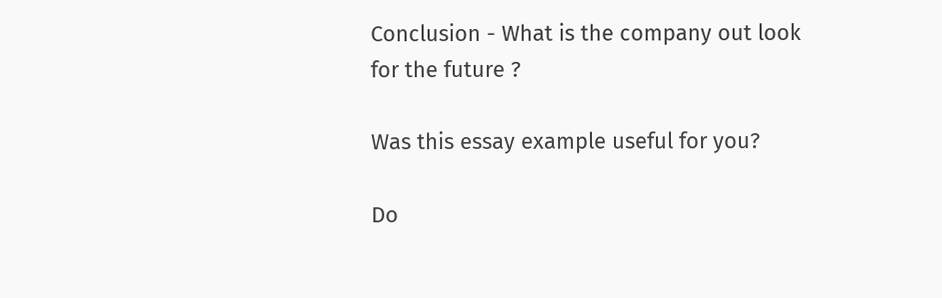Conclusion - What is the company out look for the future ?

Was this essay example useful for you?

Do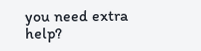you need extra help?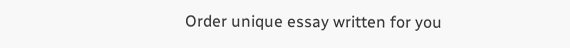Order unique essay written for you